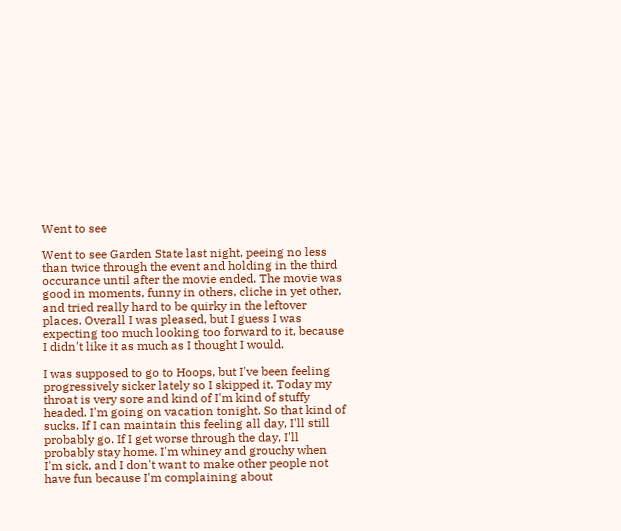Went to see

Went to see Garden State last night, peeing no less than twice through the event and holding in the third occurance until after the movie ended. The movie was good in moments, funny in others, cliche in yet other, and tried really hard to be quirky in the leftover places. Overall I was pleased, but I guess I was expecting too much looking too forward to it, because I didn't like it as much as I thought I would.

I was supposed to go to Hoops, but I've been feeling progressively sicker lately so I skipped it. Today my throat is very sore and kind of I'm kind of stuffy headed. I'm going on vacation tonight. So that kind of sucks. If I can maintain this feeling all day, I'll still probably go. If I get worse through the day, I'll probably stay home. I'm whiney and grouchy when I'm sick, and I don't want to make other people not have fun because I'm complaining about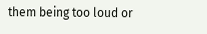them being too loud or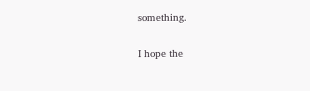something.

I hope the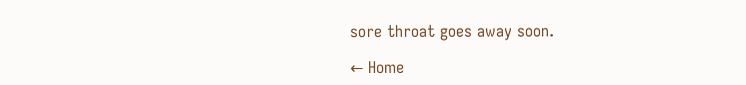sore throat goes away soon.

← Home